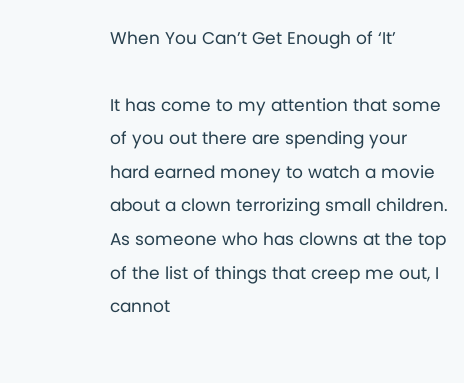When You Can’t Get Enough of ‘It’

It has come to my attention that some of you out there are spending your hard earned money to watch a movie about a clown terrorizing small children. As someone who has clowns at the top of the list of things that creep me out, I cannot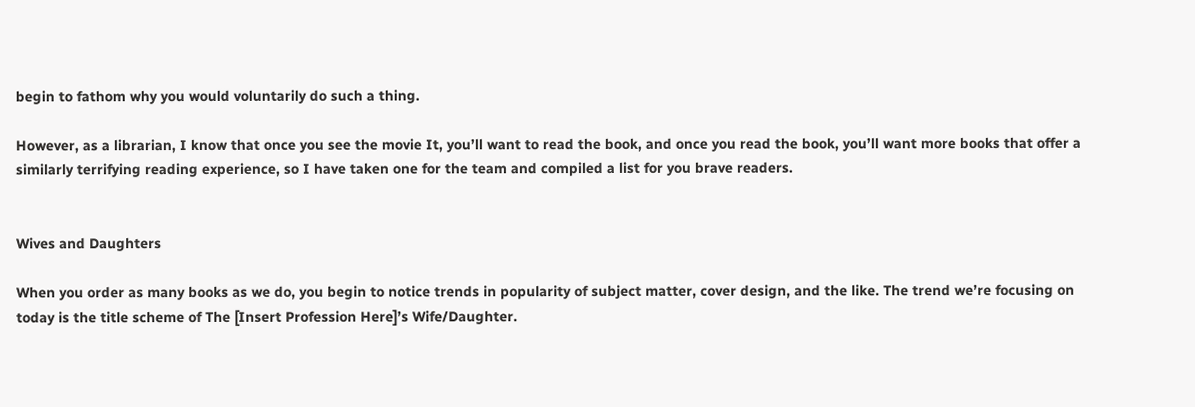begin to fathom why you would voluntarily do such a thing.

However, as a librarian, I know that once you see the movie It, you’ll want to read the book, and once you read the book, you’ll want more books that offer a similarly terrifying reading experience, so I have taken one for the team and compiled a list for you brave readers.


Wives and Daughters

When you order as many books as we do, you begin to notice trends in popularity of subject matter, cover design, and the like. The trend we’re focusing on today is the title scheme of The [Insert Profession Here]’s Wife/Daughter.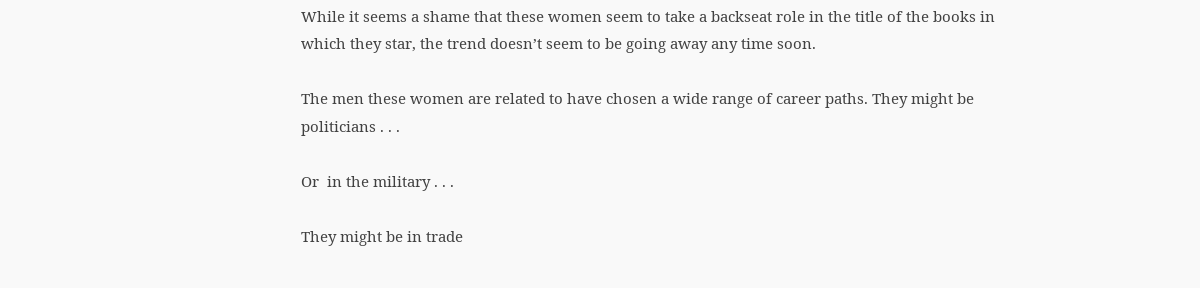While it seems a shame that these women seem to take a backseat role in the title of the books in which they star, the trend doesn’t seem to be going away any time soon.

The men these women are related to have chosen a wide range of career paths. They might be politicians . . .

Or  in the military . . .

They might be in trade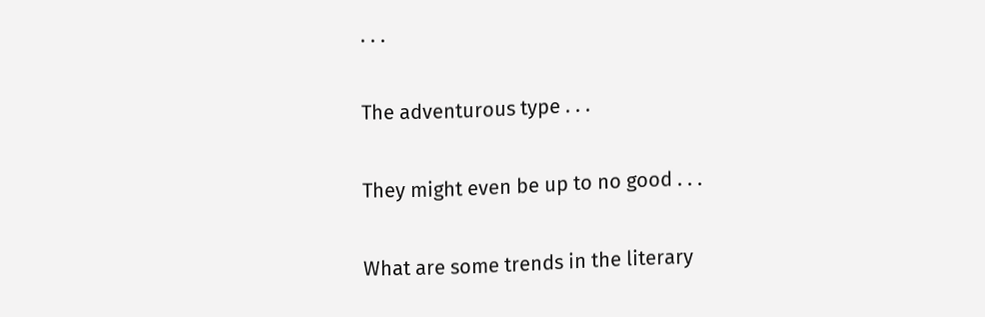. . .

The adventurous type . . .

They might even be up to no good . . .

What are some trends in the literary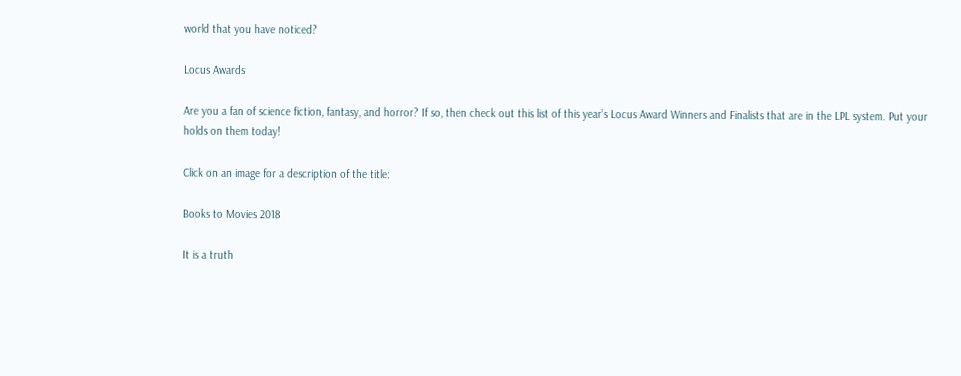world that you have noticed?

Locus Awards

Are you a fan of science fiction, fantasy, and horror? If so, then check out this list of this year’s Locus Award Winners and Finalists that are in the LPL system. Put your holds on them today!

Click on an image for a description of the title:

Books to Movies 2018

It is a truth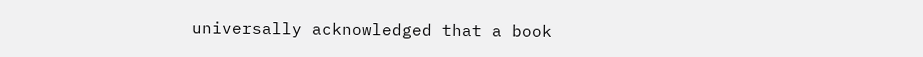universally acknowledged that a book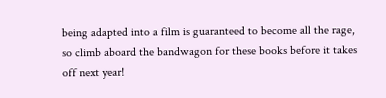being adapted into a film is guaranteed to become all the rage, so climb aboard the bandwagon for these books before it takes off next year!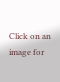Click on an image for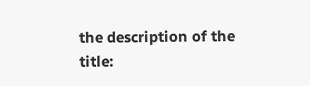the description of the title: